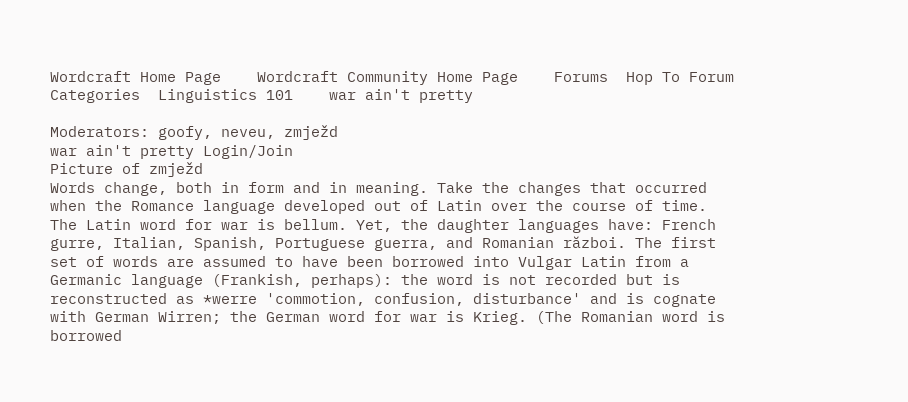Wordcraft Home Page    Wordcraft Community Home Page    Forums  Hop To Forum Categories  Linguistics 101    war ain't pretty

Moderators: goofy, neveu, zmježd
war ain't pretty Login/Join
Picture of zmježd
Words change, both in form and in meaning. Take the changes that occurred when the Romance language developed out of Latin over the course of time. The Latin word for war is bellum. Yet, the daughter languages have: French gurre, Italian, Spanish, Portuguese guerra, and Romanian război. The first set of words are assumed to have been borrowed into Vulgar Latin from a Germanic language (Frankish, perhaps): the word is not recorded but is reconstructed as *werre 'commotion, confusion, disturbance' and is cognate with German Wirren; the German word for war is Krieg. (The Romanian word is borrowed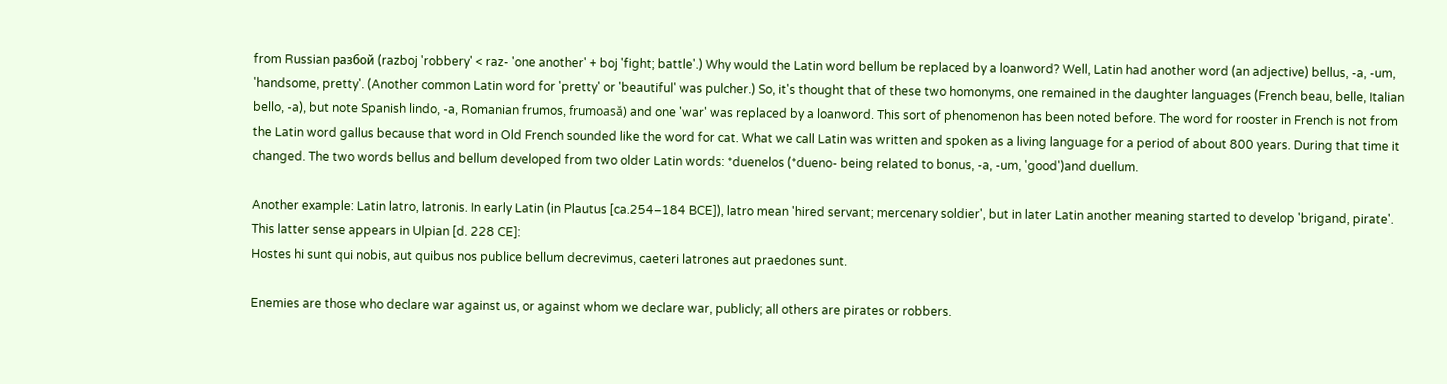from Russian разбой (razboj 'robbery' < raz- 'one another' + boj 'fight; battle'.) Why would the Latin word bellum be replaced by a loanword? Well, Latin had another word (an adjective) bellus, -a, -um, 'handsome, pretty'. (Another common Latin word for 'pretty' or 'beautiful' was pulcher.) So, it's thought that of these two homonyms, one remained in the daughter languages (French beau, belle, Italian bello, -a), but note Spanish lindo, -a, Romanian frumos, frumoasă) and one 'war' was replaced by a loanword. This sort of phenomenon has been noted before. The word for rooster in French is not from the Latin word gallus because that word in Old French sounded like the word for cat. What we call Latin was written and spoken as a living language for a period of about 800 years. During that time it changed. The two words bellus and bellum developed from two older Latin words: *duenelos (*dueno- being related to bonus, -a, -um, 'good')and duellum.

Another example: Latin latro, latronis. In early Latin (in Plautus [ca.254–184 BCE]), latro mean 'hired servant; mercenary soldier', but in later Latin another meaning started to develop 'brigand, pirate'. This latter sense appears in Ulpian [d. 228 CE]:
Hostes hi sunt qui nobis, aut quibus nos publice bellum decrevimus, caeteri latrones aut praedones sunt.

Enemies are those who declare war against us, or against whom we declare war, publicly; all others are pirates or robbers.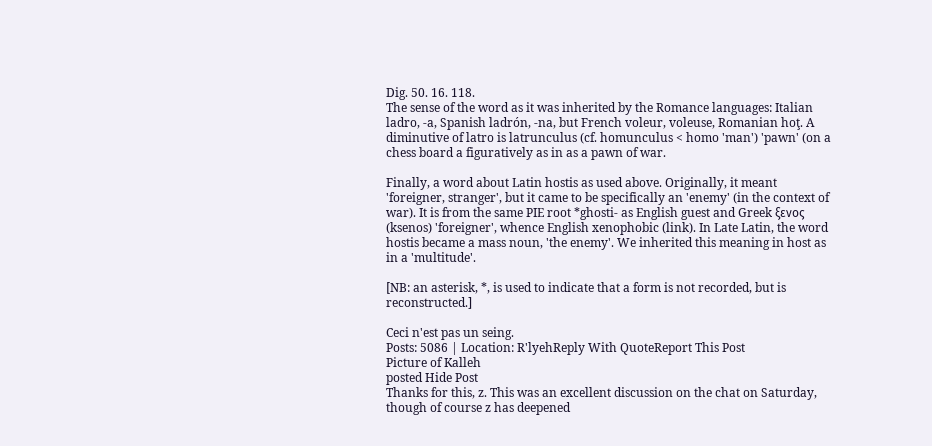Dig. 50. 16. 118.
The sense of the word as it was inherited by the Romance languages: Italian ladro, -a, Spanish ladrón, -na, but French voleur, voleuse, Romanian hoţ. A diminutive of latro is latrunculus (cf. homunculus < homo 'man') 'pawn' (on a chess board a figuratively as in as a pawn of war.

Finally, a word about Latin hostis as used above. Originally, it meant 'foreigner, stranger', but it came to be specifically an 'enemy' (in the context of war). It is from the same PIE root *ghosti- as English guest and Greek ξενος (ksenos) 'foreigner', whence English xenophobic (link). In Late Latin, the word hostis became a mass noun, 'the enemy'. We inherited this meaning in host as in a 'multitude'.

[NB: an asterisk, *, is used to indicate that a form is not recorded, but is reconstructed.]

Ceci n'est pas un seing.
Posts: 5086 | Location: R'lyehReply With QuoteReport This Post
Picture of Kalleh
posted Hide Post
Thanks for this, z. This was an excellent discussion on the chat on Saturday, though of course z has deepened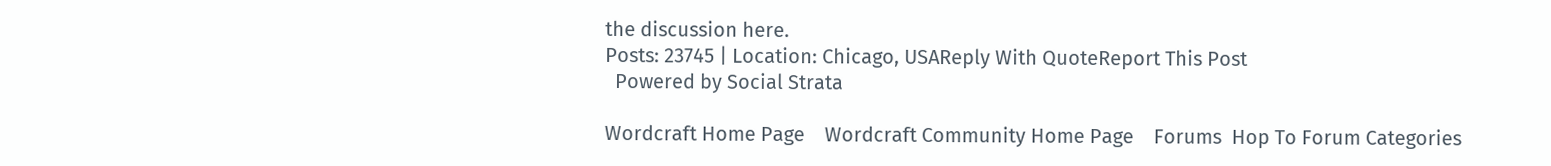the discussion here.
Posts: 23745 | Location: Chicago, USAReply With QuoteReport This Post
  Powered by Social Strata

Wordcraft Home Page    Wordcraft Community Home Page    Forums  Hop To Forum Categories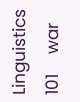Linguistics 101    war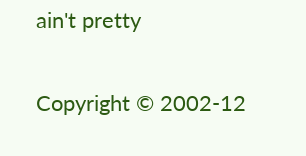ain't pretty

Copyright © 2002-12